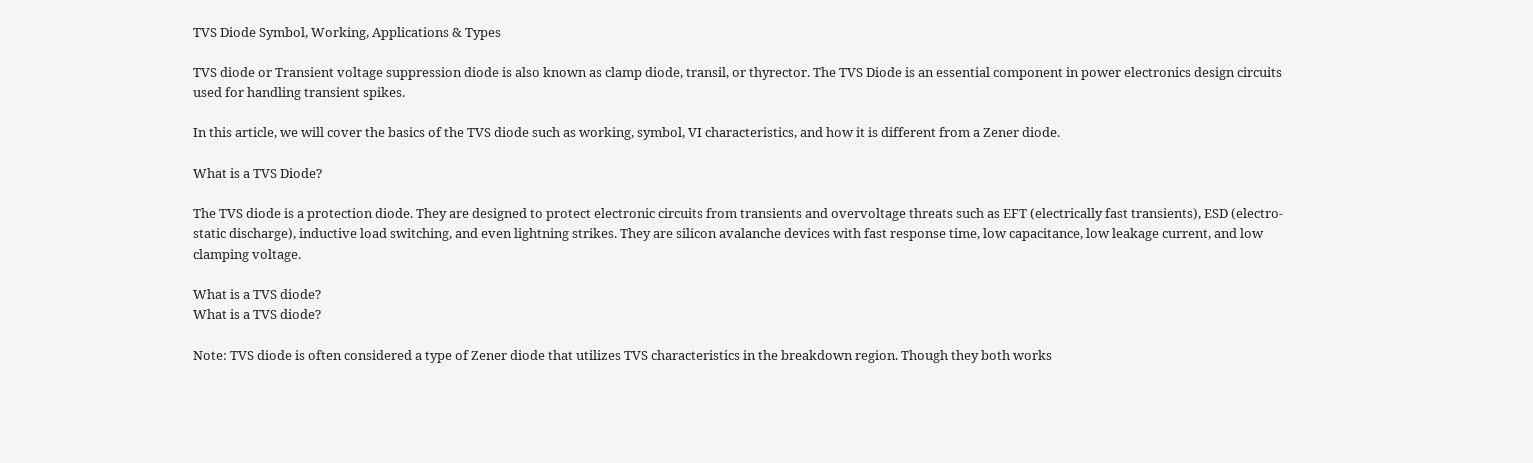TVS Diode Symbol, Working, Applications & Types

TVS diode or Transient voltage suppression diode is also known as clamp diode, transil, or thyrector. The TVS Diode is an essential component in power electronics design circuits used for handling transient spikes.

In this article, we will cover the basics of the TVS diode such as working, symbol, VI characteristics, and how it is different from a Zener diode.

What is a TVS Diode?

The TVS diode is a protection diode. They are designed to protect electronic circuits from transients and overvoltage threats such as EFT (electrically fast transients), ESD (electro-static discharge), inductive load switching, and even lightning strikes. They are silicon avalanche devices with fast response time, low capacitance, low leakage current, and low clamping voltage.

What is a TVS diode?
What is a TVS diode?

Note: TVS diode is often considered a type of Zener diode that utilizes TVS characteristics in the breakdown region. Though they both works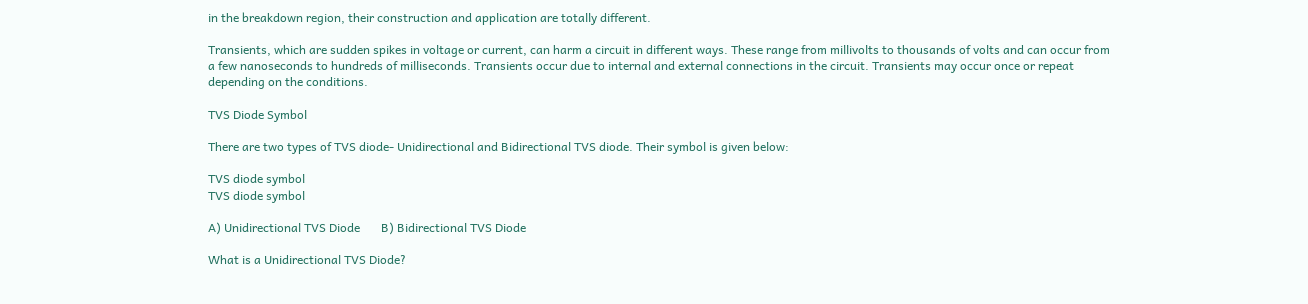in the breakdown region, their construction and application are totally different.

Transients, which are sudden spikes in voltage or current, can harm a circuit in different ways. These range from millivolts to thousands of volts and can occur from a few nanoseconds to hundreds of milliseconds. Transients occur due to internal and external connections in the circuit. Transients may occur once or repeat depending on the conditions.

TVS Diode Symbol

There are two types of TVS diode- Unidirectional and Bidirectional TVS diode. Their symbol is given below:

TVS diode symbol
TVS diode symbol

A) Unidirectional TVS Diode       B) Bidirectional TVS Diode

What is a Unidirectional TVS Diode?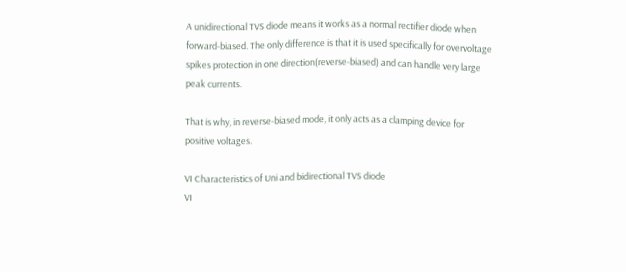A unidirectional TVS diode means it works as a normal rectifier diode when forward-biased. The only difference is that it is used specifically for overvoltage spikes protection in one direction(reverse-biased) and can handle very large peak currents.

That is why, in reverse-biased mode, it only acts as a clamping device for positive voltages.

VI Characteristics of Uni and bidirectional TVS diode
VI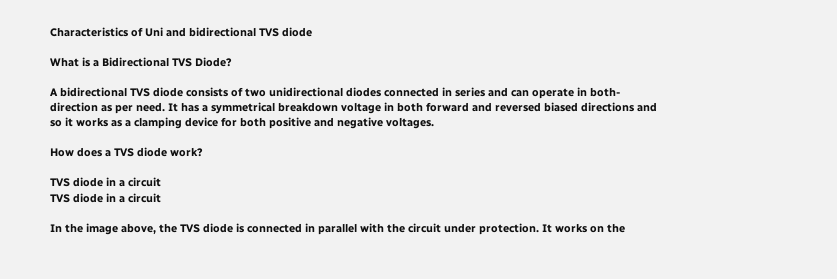Characteristics of Uni and bidirectional TVS diode

What is a Bidirectional TVS Diode?

A bidirectional TVS diode consists of two unidirectional diodes connected in series and can operate in both-direction as per need. It has a symmetrical breakdown voltage in both forward and reversed biased directions and so it works as a clamping device for both positive and negative voltages.

How does a TVS diode work?

TVS diode in a circuit
TVS diode in a circuit

In the image above, the TVS diode is connected in parallel with the circuit under protection. It works on the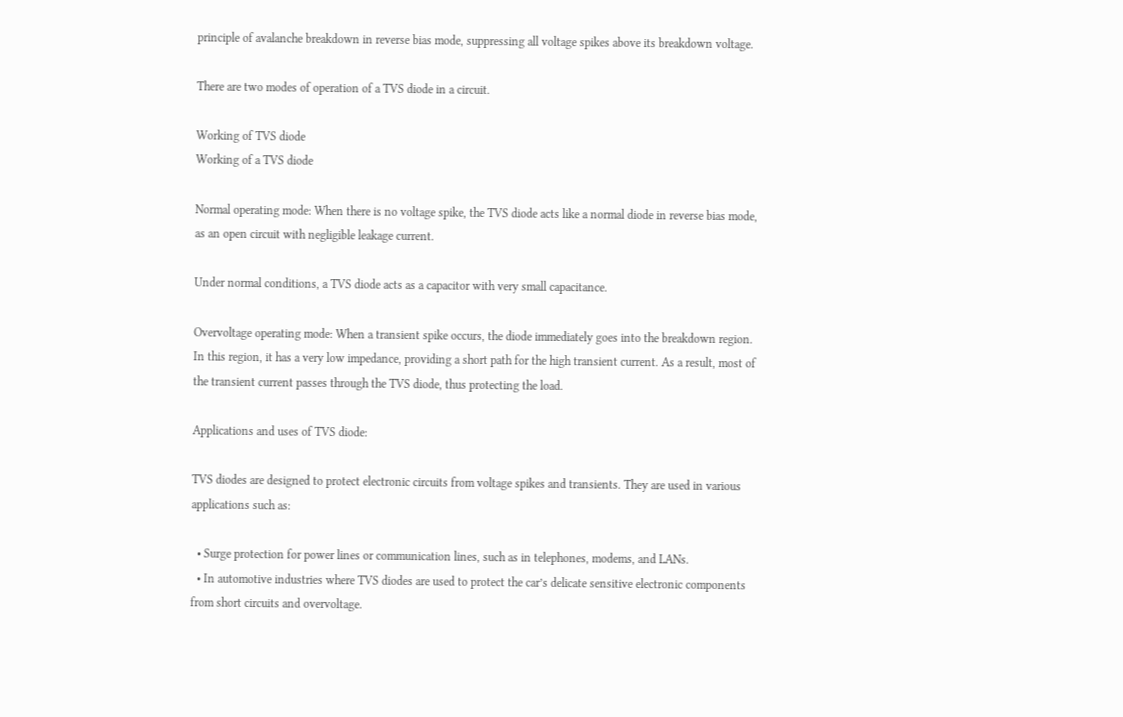principle of avalanche breakdown in reverse bias mode, suppressing all voltage spikes above its breakdown voltage.

There are two modes of operation of a TVS diode in a circuit.

Working of TVS diode
Working of a TVS diode

Normal operating mode: When there is no voltage spike, the TVS diode acts like a normal diode in reverse bias mode, as an open circuit with negligible leakage current.

Under normal conditions, a TVS diode acts as a capacitor with very small capacitance.

Overvoltage operating mode: When a transient spike occurs, the diode immediately goes into the breakdown region. In this region, it has a very low impedance, providing a short path for the high transient current. As a result, most of the transient current passes through the TVS diode, thus protecting the load.

Applications and uses of TVS diode:

TVS diodes are designed to protect electronic circuits from voltage spikes and transients. They are used in various applications such as:

  • Surge protection for power lines or communication lines, such as in telephones, modems, and LANs.
  • In automotive industries where TVS diodes are used to protect the car’s delicate sensitive electronic components from short circuits and overvoltage.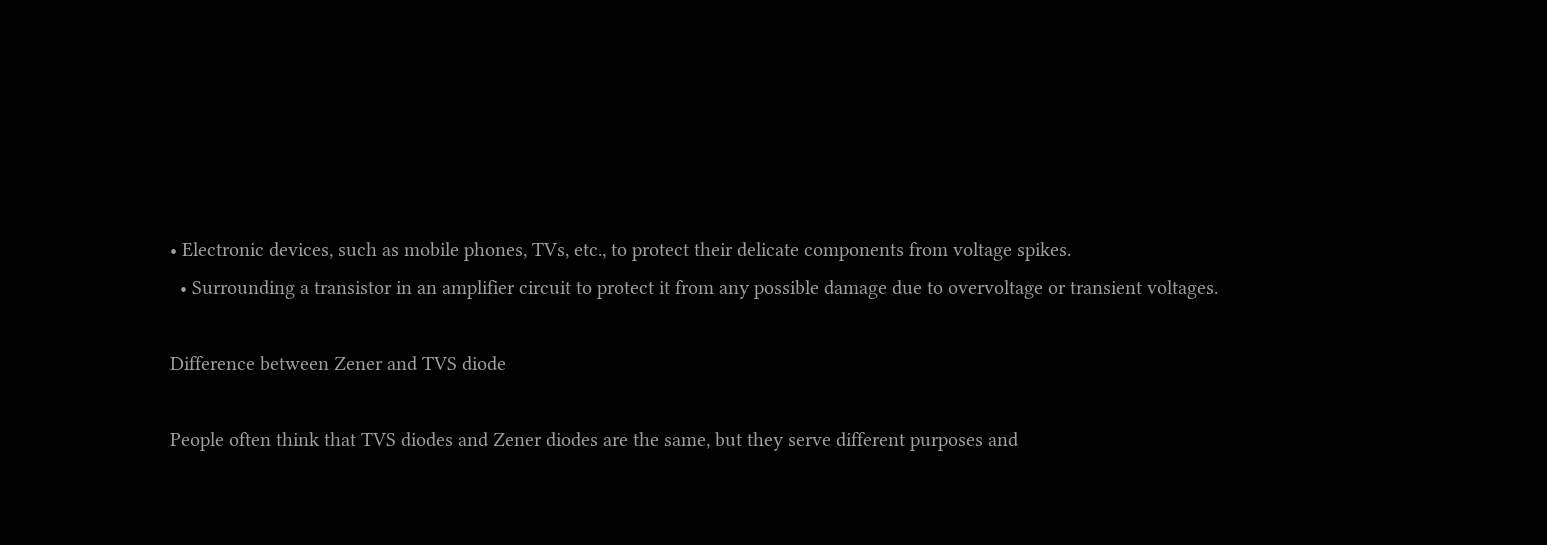• Electronic devices, such as mobile phones, TVs, etc., to protect their delicate components from voltage spikes.
  • Surrounding a transistor in an amplifier circuit to protect it from any possible damage due to overvoltage or transient voltages.

Difference between Zener and TVS diode

People often think that TVS diodes and Zener diodes are the same, but they serve different purposes and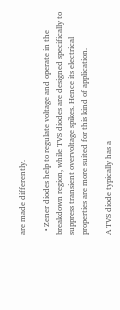are made differently.

  • Zener diodes help to regulate voltage and operate in the breakdown region, while TVS diodes are designed specifically to suppress transient overvoltage spikes. Hence its electrical properties are more suited for this kind of application.

A TVS diode typically has a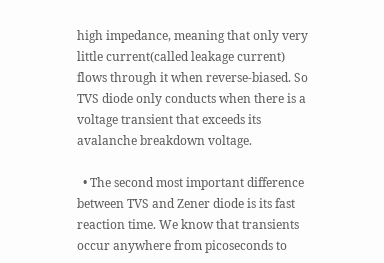high impedance, meaning that only very little current(called leakage current) flows through it when reverse-biased. So TVS diode only conducts when there is a voltage transient that exceeds its avalanche breakdown voltage.

  • The second most important difference between TVS and Zener diode is its fast reaction time. We know that transients occur anywhere from picoseconds to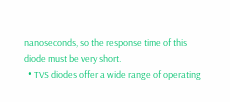nanoseconds, so the response time of this diode must be very short.
  • TVS diodes offer a wide range of operating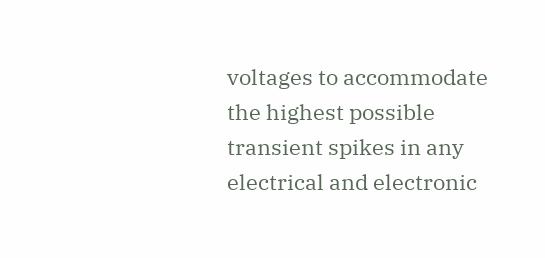voltages to accommodate the highest possible transient spikes in any electrical and electronic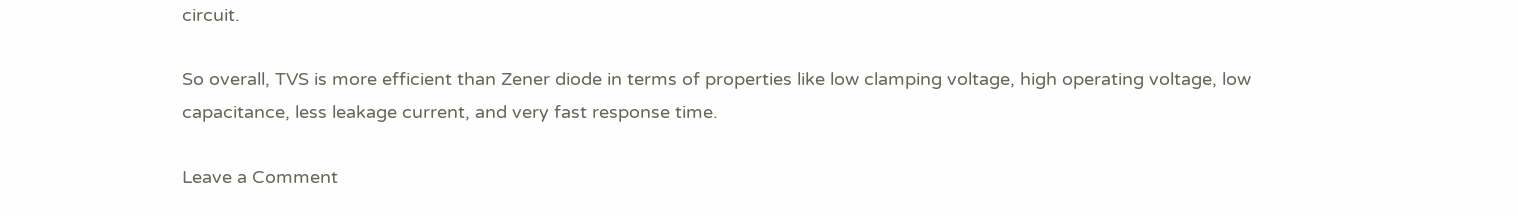circuit.

So overall, TVS is more efficient than Zener diode in terms of properties like low clamping voltage, high operating voltage, low capacitance, less leakage current, and very fast response time.

Leave a Comment